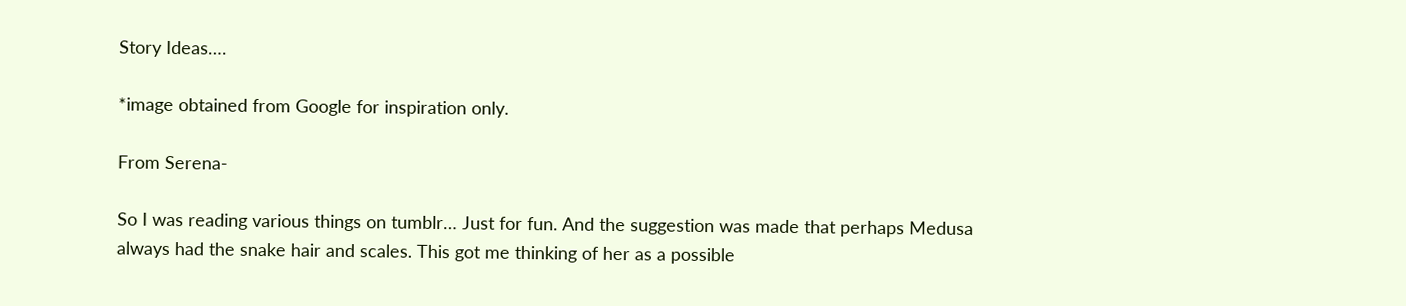Story Ideas….

*image obtained from Google for inspiration only.

From Serena-

So I was reading various things on tumblr… Just for fun. And the suggestion was made that perhaps Medusa always had the snake hair and scales. This got me thinking of her as a possible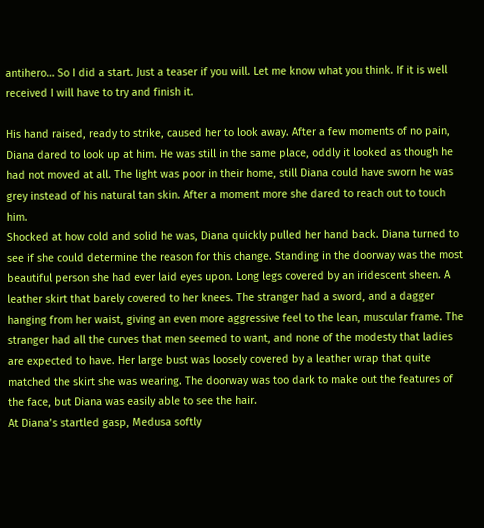antihero… So I did a start. Just a teaser if you will. Let me know what you think. If it is well received I will have to try and finish it.

His hand raised, ready to strike, caused her to look away. After a few moments of no pain, Diana dared to look up at him. He was still in the same place, oddly it looked as though he had not moved at all. The light was poor in their home, still Diana could have sworn he was grey instead of his natural tan skin. After a moment more she dared to reach out to touch him.
Shocked at how cold and solid he was, Diana quickly pulled her hand back. Diana turned to see if she could determine the reason for this change. Standing in the doorway was the most beautiful person she had ever laid eyes upon. Long legs covered by an iridescent sheen. A leather skirt that barely covered to her knees. The stranger had a sword, and a dagger hanging from her waist, giving an even more aggressive feel to the lean, muscular frame. The stranger had all the curves that men seemed to want, and none of the modesty that ladies are expected to have. Her large bust was loosely covered by a leather wrap that quite matched the skirt she was wearing. The doorway was too dark to make out the features of the face, but Diana was easily able to see the hair.
At Diana’s startled gasp, Medusa softly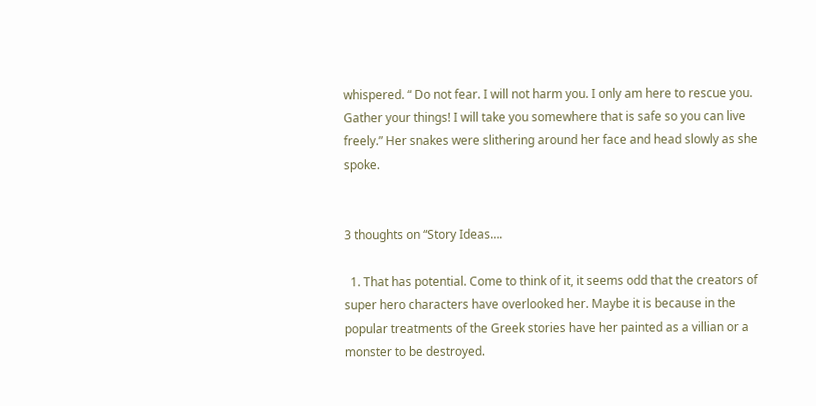whispered. “ Do not fear. I will not harm you. I only am here to rescue you. Gather your things! I will take you somewhere that is safe so you can live freely.” Her snakes were slithering around her face and head slowly as she spoke.


3 thoughts on “Story Ideas….

  1. That has potential. Come to think of it, it seems odd that the creators of super hero characters have overlooked her. Maybe it is because in the popular treatments of the Greek stories have her painted as a villian or a monster to be destroyed.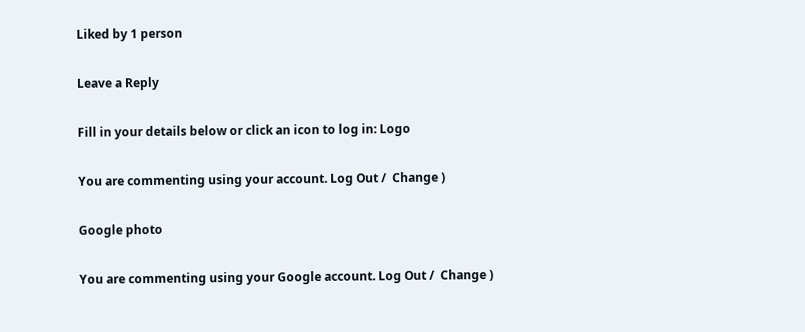Liked by 1 person

Leave a Reply

Fill in your details below or click an icon to log in: Logo

You are commenting using your account. Log Out /  Change )

Google photo

You are commenting using your Google account. Log Out /  Change )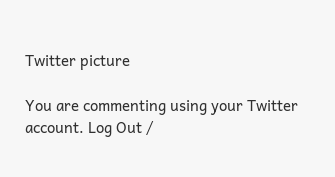Twitter picture

You are commenting using your Twitter account. Log Out /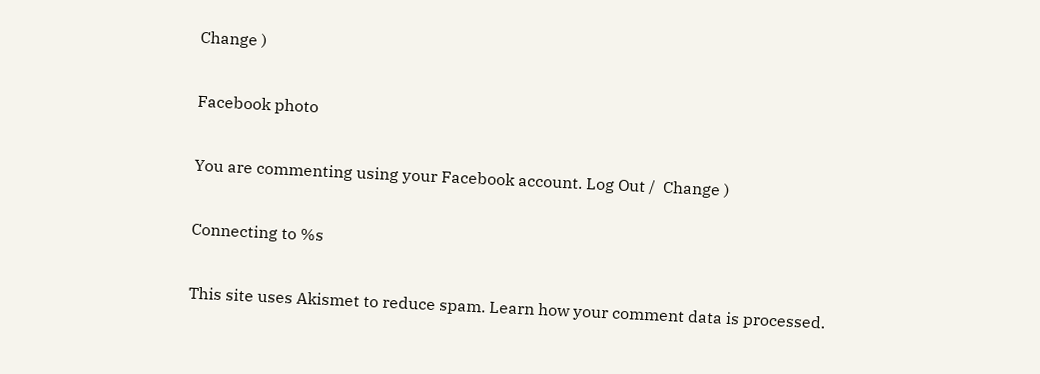Change )

Facebook photo

You are commenting using your Facebook account. Log Out /  Change )

Connecting to %s

This site uses Akismet to reduce spam. Learn how your comment data is processed.